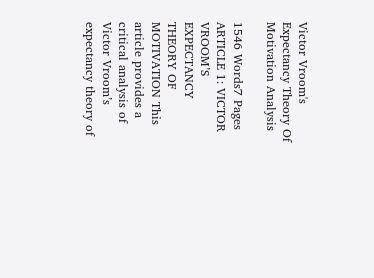Victor Vroom's Expectancy Theory Of Motivation Analysis

1546 Words7 Pages
ARTICLE 1: VICTOR VROOM’S EXPECTANCY THEORY OF MOTIVATION This article provides a critical analysis of Victor Vroom’s expectancy theory of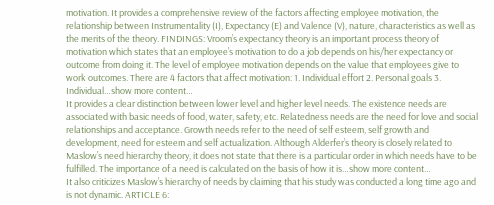motivation. It provides a comprehensive review of the factors affecting employee motivation, the relationship between Instrumentality (I), Expectancy (E) and Valence (V), nature, characteristics as well as the merits of the theory. FINDINGS: Vroom’s expectancy theory is an important process theory of motivation which states that an employee’s motivation to do a job depends on his/her expectancy or outcome from doing it. The level of employee motivation depends on the value that employees give to work outcomes. There are 4 factors that affect motivation: 1. Individual effort 2. Personal goals 3. Individual…show more content…
It provides a clear distinction between lower level and higher level needs. The existence needs are associated with basic needs of food, water, safety, etc. Relatedness needs are the need for love and social relationships and acceptance. Growth needs refer to the need of self esteem, self growth and development, need for esteem and self actualization. Although Alderfer’s theory is closely related to Maslow’s need hierarchy theory, it does not state that there is a particular order in which needs have to be fulfilled. The importance of a need is calculated on the basis of how it is…show more content…
It also criticizes Maslow’s hierarchy of needs by claiming that his study was conducted a long time ago and is not dynamic. ARTICLE 6: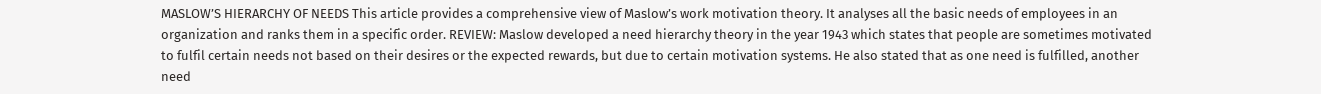MASLOW’S HIERARCHY OF NEEDS This article provides a comprehensive view of Maslow’s work motivation theory. It analyses all the basic needs of employees in an organization and ranks them in a specific order. REVIEW: Maslow developed a need hierarchy theory in the year 1943 which states that people are sometimes motivated to fulfil certain needs not based on their desires or the expected rewards, but due to certain motivation systems. He also stated that as one need is fulfilled, another need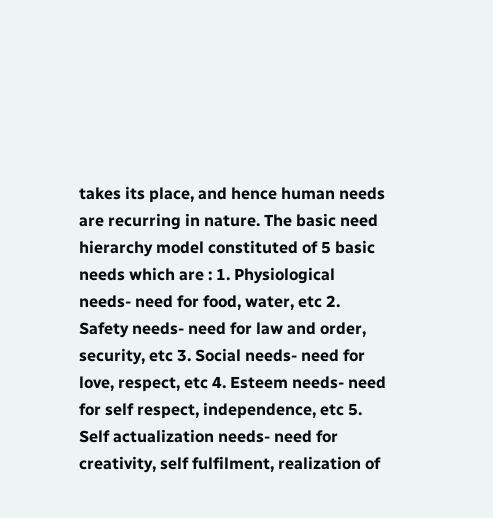takes its place, and hence human needs are recurring in nature. The basic need hierarchy model constituted of 5 basic needs which are : 1. Physiological needs- need for food, water, etc 2. Safety needs- need for law and order, security, etc 3. Social needs- need for love, respect, etc 4. Esteem needs- need for self respect, independence, etc 5. Self actualization needs- need for creativity, self fulfilment, realization of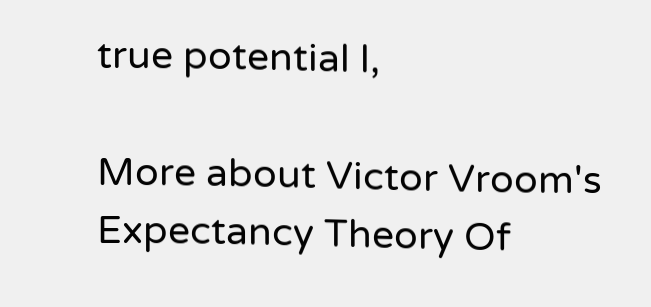true potential l,

More about Victor Vroom's Expectancy Theory Of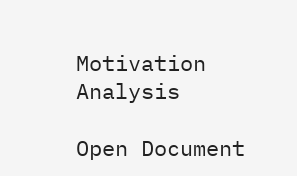Motivation Analysis

Open Document